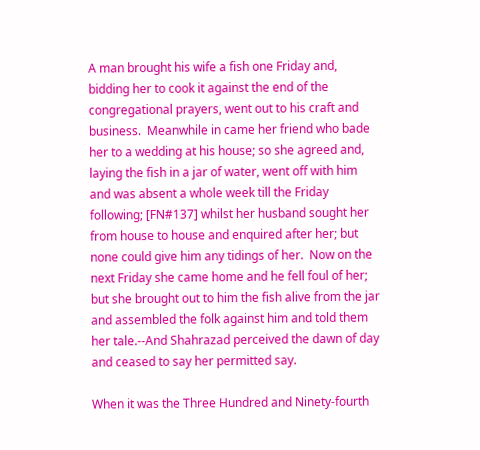A man brought his wife a fish one Friday and, bidding her to cook it against the end of the congregational prayers, went out to his craft and business.  Meanwhile in came her friend who bade her to a wedding at his house; so she agreed and, laying the fish in a jar of water, went off with him and was absent a whole week till the Friday following; [FN#137] whilst her husband sought her from house to house and enquired after her; but none could give him any tidings of her.  Now on the next Friday she came home and he fell foul of her; but she brought out to him the fish alive from the jar and assembled the folk against him and told them her tale.--And Shahrazad perceived the dawn of day and ceased to say her permitted say.

When it was the Three Hundred and Ninety-fourth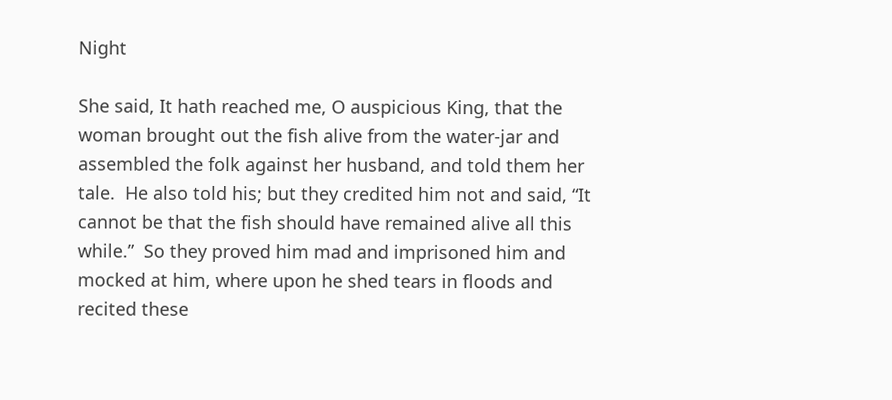Night

She said, It hath reached me, O auspicious King, that the woman brought out the fish alive from the water-jar and assembled the folk against her husband, and told them her tale.  He also told his; but they credited him not and said, “It cannot be that the fish should have remained alive all this while.”  So they proved him mad and imprisoned him and mocked at him, where upon he shed tears in floods and recited these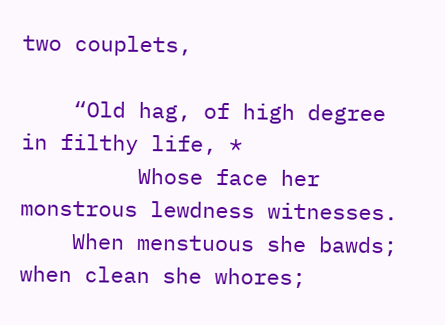two couplets,

    “Old hag, of high degree in filthy life, *
         Whose face her monstrous lewdness witnesses.
    When menstuous she bawds; when clean she whores;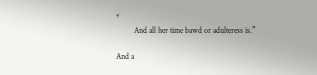*
         And all her time bawd or adulteress is.”

And a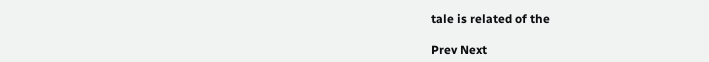tale is related of the

Prev Next